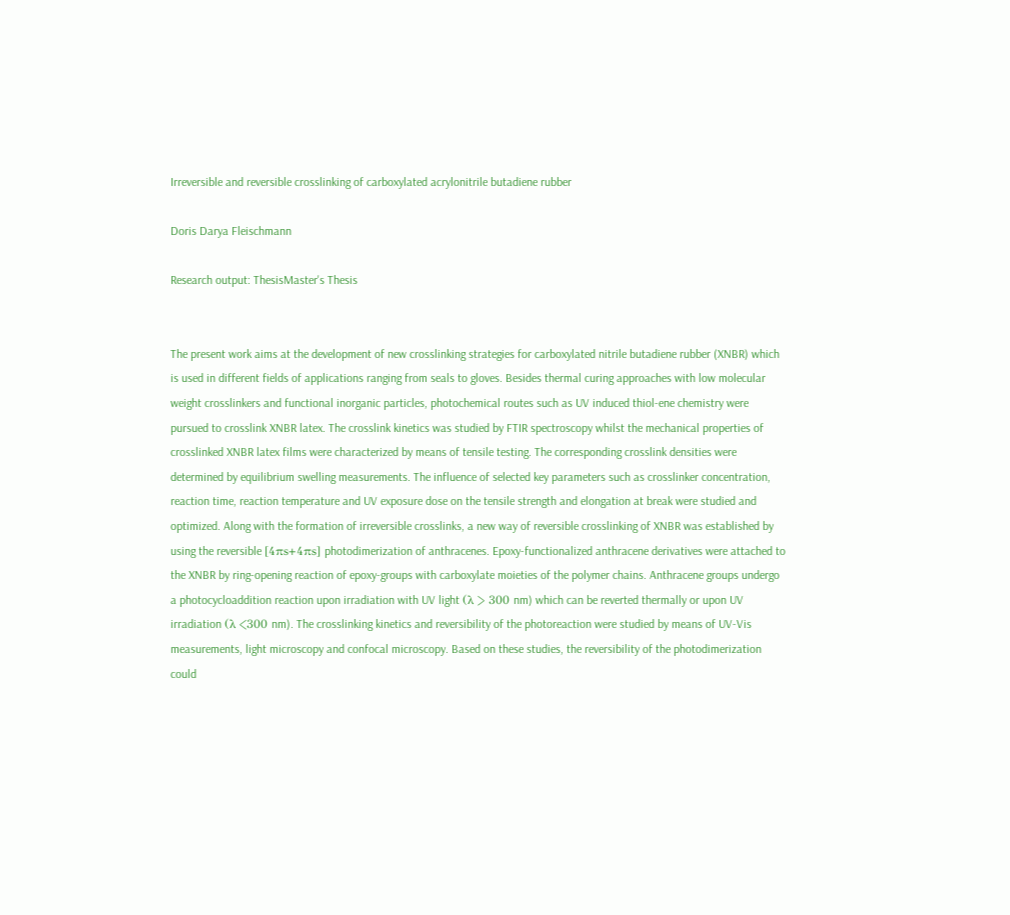Irreversible and reversible crosslinking of carboxylated acrylonitrile butadiene rubber

Doris Darya Fleischmann

Research output: ThesisMaster's Thesis


The present work aims at the development of new crosslinking strategies for carboxylated nitrile butadiene rubber (XNBR) which is used in different fields of applications ranging from seals to gloves. Besides thermal curing approaches with low molecular weight crosslinkers and functional inorganic particles, photochemical routes such as UV induced thiol-ene chemistry were pursued to crosslink XNBR latex. The crosslink kinetics was studied by FTIR spectroscopy whilst the mechanical properties of crosslinked XNBR latex films were characterized by means of tensile testing. The corresponding crosslink densities were determined by equilibrium swelling measurements. The influence of selected key parameters such as crosslinker concentration, reaction time, reaction temperature and UV exposure dose on the tensile strength and elongation at break were studied and optimized. Along with the formation of irreversible crosslinks, a new way of reversible crosslinking of XNBR was established by using the reversible [4πs+4πs] photodimerization of anthracenes. Epoxy-functionalized anthracene derivatives were attached to the XNBR by ring-opening reaction of epoxy-groups with carboxylate moieties of the polymer chains. Anthracene groups undergo a photocycloaddition reaction upon irradiation with UV light (λ > 300 nm) which can be reverted thermally or upon UV irradiation (λ <300 nm). The crosslinking kinetics and reversibility of the photoreaction were studied by means of UV-Vis measurements, light microscopy and confocal microscopy. Based on these studies, the reversibility of the photodimerization could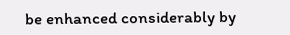be enhanced considerably by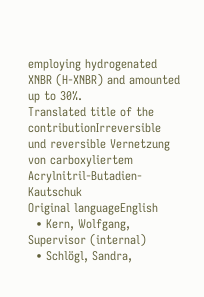employing hydrogenated XNBR (H-XNBR) and amounted up to 30%.
Translated title of the contributionIrreversible und reversible Vernetzung von carboxyliertem Acrylnitril-Butadien-Kautschuk
Original languageEnglish
  • Kern, Wolfgang, Supervisor (internal)
  • Schlögl, Sandra,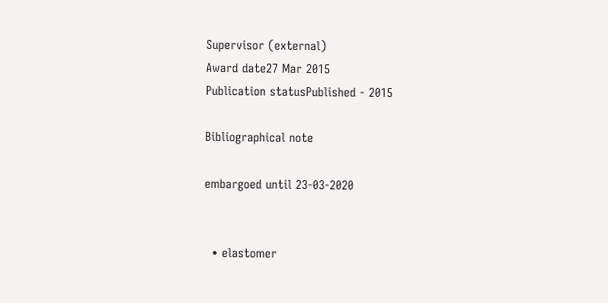Supervisor (external)
Award date27 Mar 2015
Publication statusPublished - 2015

Bibliographical note

embargoed until 23-03-2020


  • elastomer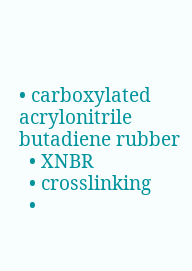• carboxylated acrylonitrile butadiene rubber
  • XNBR
  • crosslinking
  •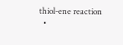thiol-ene reaction
  •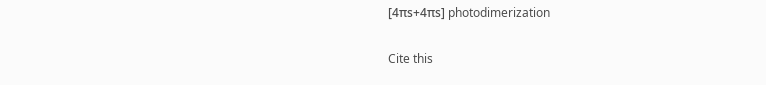[4πs+4πs] photodimerization

Cite this